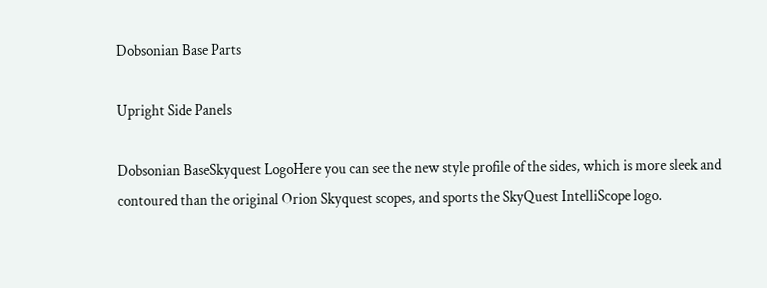Dobsonian Base Parts

Upright Side Panels

Dobsonian BaseSkyquest LogoHere you can see the new style profile of the sides, which is more sleek and contoured than the original Orion Skyquest scopes, and sports the SkyQuest IntelliScope logo.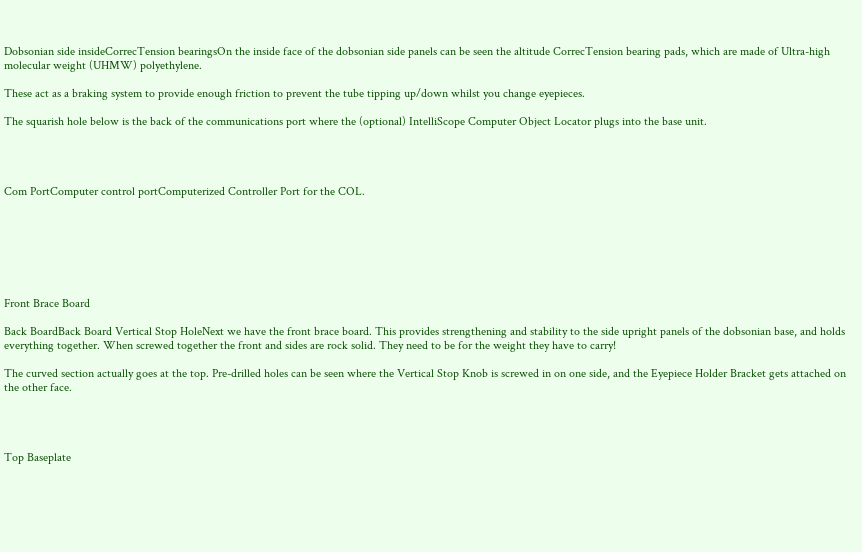Dobsonian side insideCorrecTension bearingsOn the inside face of the dobsonian side panels can be seen the altitude CorrecTension bearing pads, which are made of Ultra-high molecular weight (UHMW) polyethylene.

These act as a braking system to provide enough friction to prevent the tube tipping up/down whilst you change eyepieces.

The squarish hole below is the back of the communications port where the (optional) IntelliScope Computer Object Locator plugs into the base unit.




Com PortComputer control portComputerized Controller Port for the COL.







Front Brace Board

Back BoardBack Board Vertical Stop HoleNext we have the front brace board. This provides strengthening and stability to the side upright panels of the dobsonian base, and holds everything together. When screwed together the front and sides are rock solid. They need to be for the weight they have to carry!

The curved section actually goes at the top. Pre-drilled holes can be seen where the Vertical Stop Knob is screwed in on one side, and the Eyepiece Holder Bracket gets attached on the other face.




Top Baseplate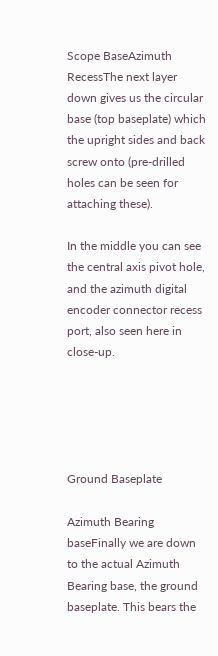Scope BaseAzimuth RecessThe next layer down gives us the circular base (top baseplate) which the upright sides and back screw onto (pre-drilled holes can be seen for attaching these).

In the middle you can see the central axis pivot hole, and the azimuth digital encoder connector recess port, also seen here in close-up.





Ground Baseplate

Azimuth Bearing baseFinally we are down to the actual Azimuth Bearing base, the ground baseplate. This bears the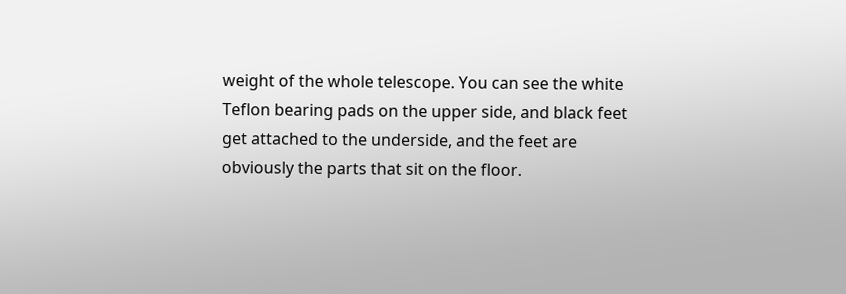weight of the whole telescope. You can see the white Teflon bearing pads on the upper side, and black feet get attached to the underside, and the feet are obviously the parts that sit on the floor.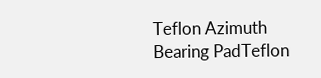Teflon Azimuth Bearing PadTeflon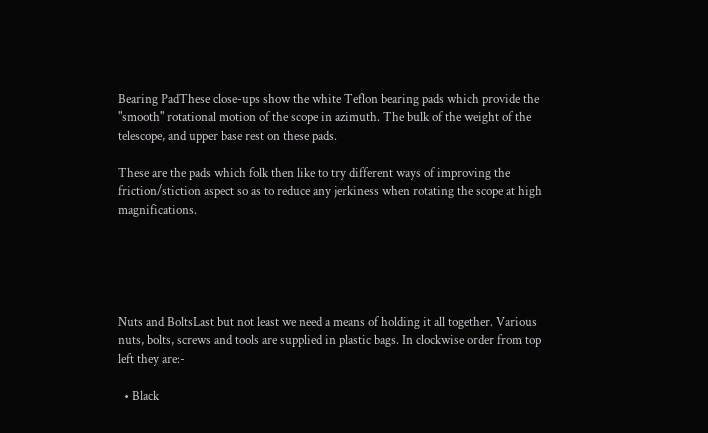Bearing PadThese close-ups show the white Teflon bearing pads which provide the "smooth" rotational motion of the scope in azimuth. The bulk of the weight of the telescope, and upper base rest on these pads.

These are the pads which folk then like to try different ways of improving the friction/stiction aspect so as to reduce any jerkiness when rotating the scope at high magnifications.





Nuts and BoltsLast but not least we need a means of holding it all together. Various nuts, bolts, screws and tools are supplied in plastic bags. In clockwise order from top left they are:-

  • Black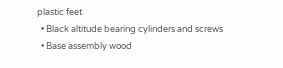plastic feet
  • Black altitude bearing cylinders and screws
  • Base assembly wood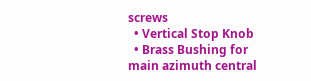screws
  • Vertical Stop Knob
  • Brass Bushing for main azimuth central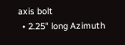axis bolt
  • 2.25" long Azimuth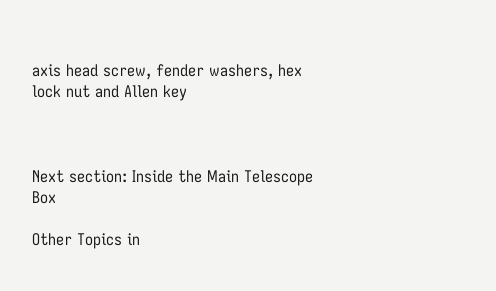axis head screw, fender washers, hex lock nut and Allen key



Next section: Inside the Main Telescope Box

Other Topics in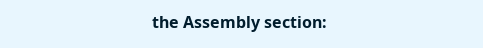the Assembly section: